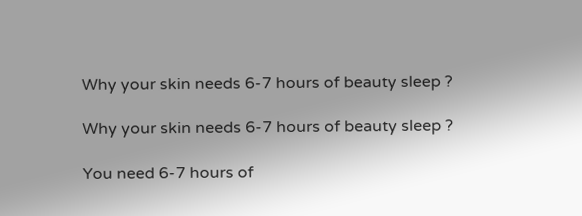Why your skin needs 6-7 hours of beauty sleep ?

Why your skin needs 6-7 hours of beauty sleep ?

You need 6-7 hours of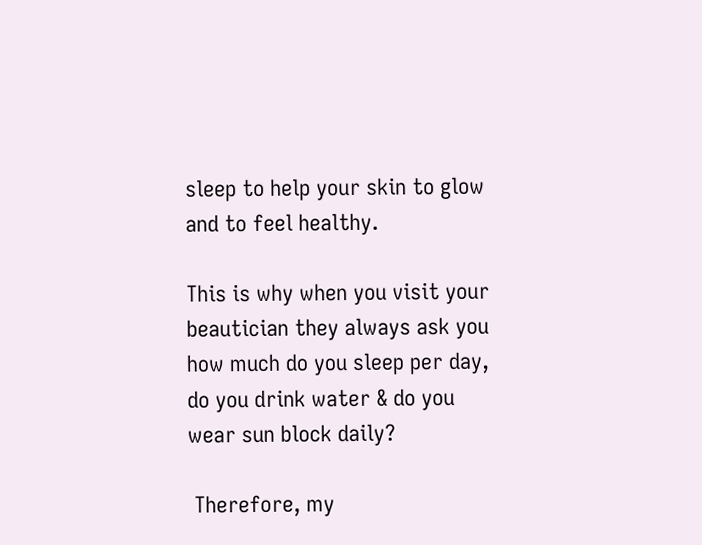sleep to help your skin to glow and to feel healthy.

This is why when you visit your beautician they always ask you how much do you sleep per day, do you drink water & do you wear sun block daily?

 Therefore, my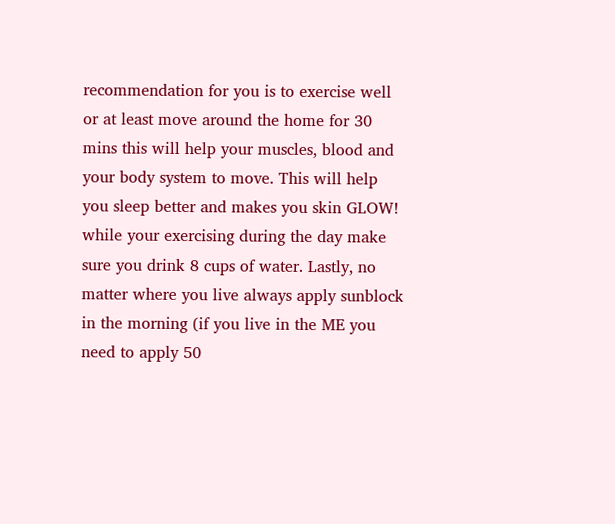recommendation for you is to exercise well or at least move around the home for 30 mins this will help your muscles, blood and your body system to move. This will help you sleep better and makes you skin GLOW! while your exercising during the day make sure you drink 8 cups of water. Lastly, no matter where you live always apply sunblock in the morning (if you live in the ME you need to apply 50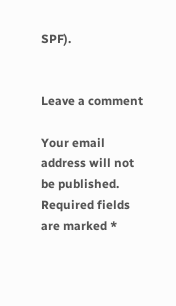SPF).


Leave a comment

Your email address will not be published. Required fields are marked *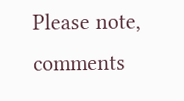Please note, comments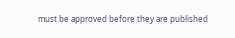must be approved before they are published